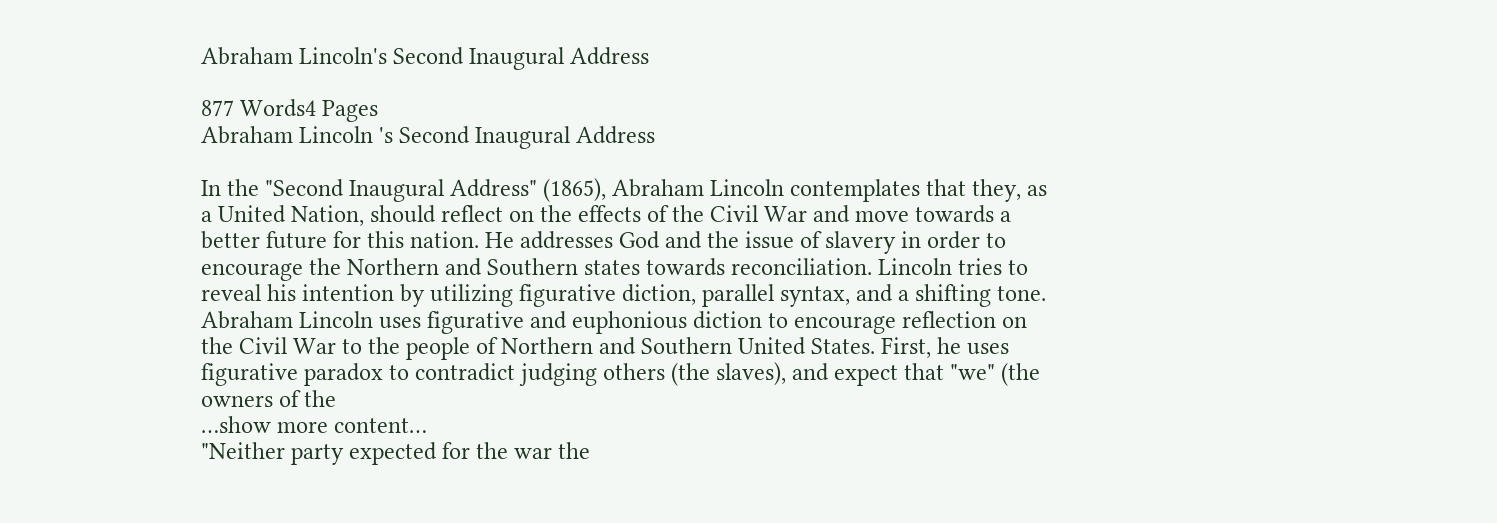Abraham Lincoln's Second Inaugural Address

877 Words4 Pages
Abraham Lincoln 's Second Inaugural Address

In the "Second Inaugural Address" (1865), Abraham Lincoln contemplates that they, as a United Nation, should reflect on the effects of the Civil War and move towards a better future for this nation. He addresses God and the issue of slavery in order to encourage the Northern and Southern states towards reconciliation. Lincoln tries to reveal his intention by utilizing figurative diction, parallel syntax, and a shifting tone. Abraham Lincoln uses figurative and euphonious diction to encourage reflection on the Civil War to the people of Northern and Southern United States. First, he uses figurative paradox to contradict judging others (the slaves), and expect that "we" (the owners of the
…show more content…
"Neither party expected for the war the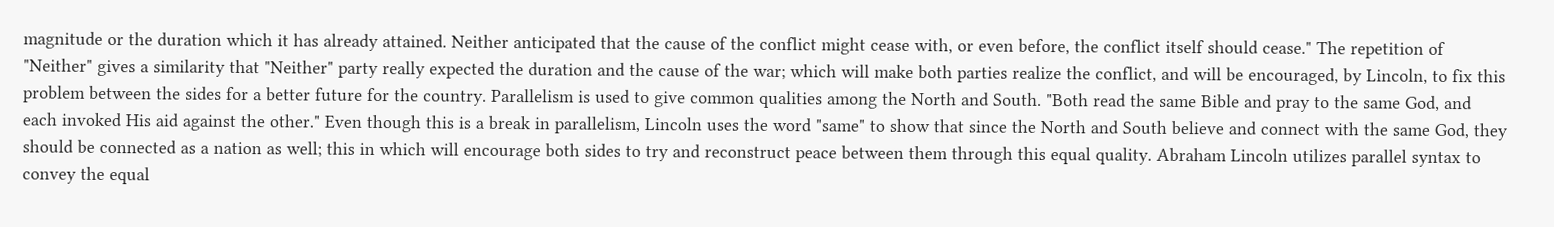magnitude or the duration which it has already attained. Neither anticipated that the cause of the conflict might cease with, or even before, the conflict itself should cease." The repetition of "Neither" gives a similarity that "Neither" party really expected the duration and the cause of the war; which will make both parties realize the conflict, and will be encouraged, by Lincoln, to fix this problem between the sides for a better future for the country. Parallelism is used to give common qualities among the North and South. "Both read the same Bible and pray to the same God, and each invoked His aid against the other." Even though this is a break in parallelism, Lincoln uses the word "same" to show that since the North and South believe and connect with the same God, they should be connected as a nation as well; this in which will encourage both sides to try and reconstruct peace between them through this equal quality. Abraham Lincoln utilizes parallel syntax to convey the equal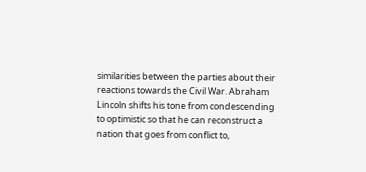similarities between the parties about their reactions towards the Civil War. Abraham Lincoln shifts his tone from condescending to optimistic so that he can reconstruct a nation that goes from conflict to,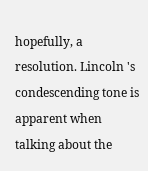hopefully, a resolution. Lincoln 's condescending tone is apparent when talking about the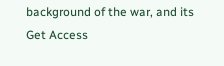background of the war, and its
Get Access